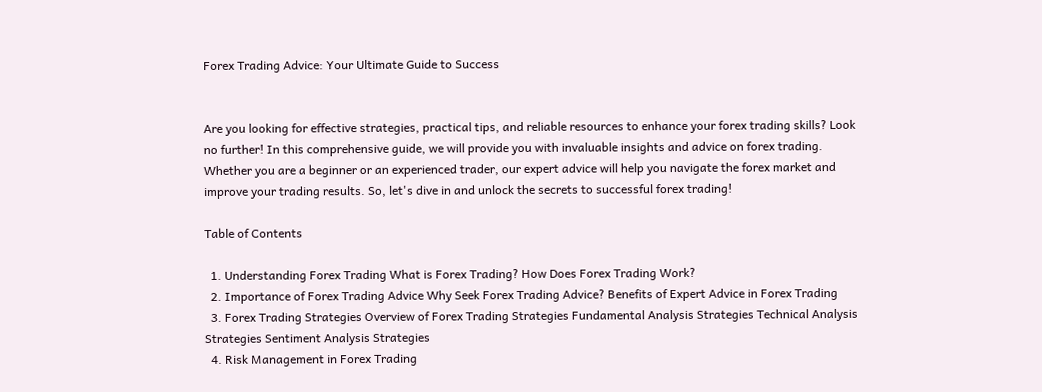Forex Trading Advice: Your Ultimate Guide to Success


Are you looking for effective strategies, practical tips, and reliable resources to enhance your forex trading skills? Look no further! In this comprehensive guide, we will provide you with invaluable insights and advice on forex trading. Whether you are a beginner or an experienced trader, our expert advice will help you navigate the forex market and improve your trading results. So, let's dive in and unlock the secrets to successful forex trading!

Table of Contents

  1. Understanding Forex Trading What is Forex Trading? How Does Forex Trading Work?
  2. Importance of Forex Trading Advice Why Seek Forex Trading Advice? Benefits of Expert Advice in Forex Trading
  3. Forex Trading Strategies Overview of Forex Trading Strategies Fundamental Analysis Strategies Technical Analysis Strategies Sentiment Analysis Strategies
  4. Risk Management in Forex Trading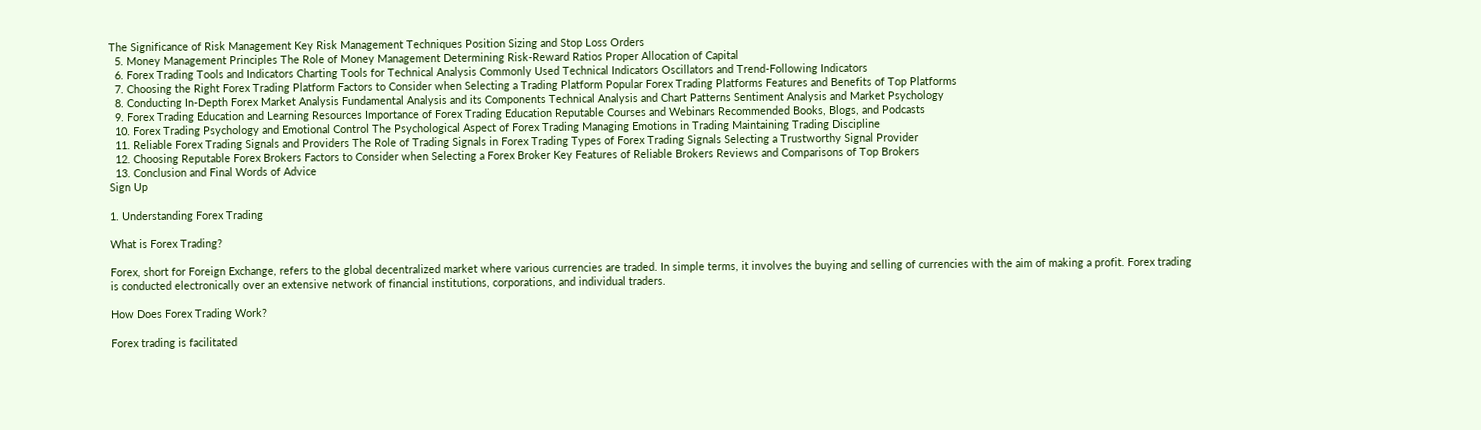The Significance of Risk Management Key Risk Management Techniques Position Sizing and Stop Loss Orders
  5. Money Management Principles The Role of Money Management Determining Risk-Reward Ratios Proper Allocation of Capital
  6. Forex Trading Tools and Indicators Charting Tools for Technical Analysis Commonly Used Technical Indicators Oscillators and Trend-Following Indicators
  7. Choosing the Right Forex Trading Platform Factors to Consider when Selecting a Trading Platform Popular Forex Trading Platforms Features and Benefits of Top Platforms
  8. Conducting In-Depth Forex Market Analysis Fundamental Analysis and its Components Technical Analysis and Chart Patterns Sentiment Analysis and Market Psychology
  9. Forex Trading Education and Learning Resources Importance of Forex Trading Education Reputable Courses and Webinars Recommended Books, Blogs, and Podcasts
  10. Forex Trading Psychology and Emotional Control The Psychological Aspect of Forex Trading Managing Emotions in Trading Maintaining Trading Discipline
  11. Reliable Forex Trading Signals and Providers The Role of Trading Signals in Forex Trading Types of Forex Trading Signals Selecting a Trustworthy Signal Provider
  12. Choosing Reputable Forex Brokers Factors to Consider when Selecting a Forex Broker Key Features of Reliable Brokers Reviews and Comparisons of Top Brokers
  13. Conclusion and Final Words of Advice
Sign Up

1. Understanding Forex Trading

What is Forex Trading?

Forex, short for Foreign Exchange, refers to the global decentralized market where various currencies are traded. In simple terms, it involves the buying and selling of currencies with the aim of making a profit. Forex trading is conducted electronically over an extensive network of financial institutions, corporations, and individual traders.

How Does Forex Trading Work?

Forex trading is facilitated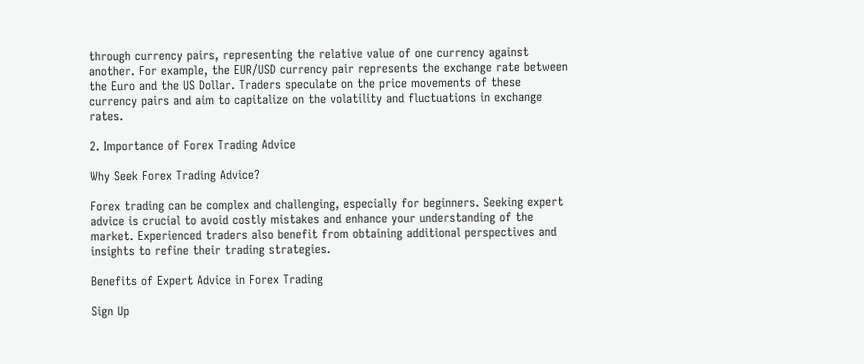through currency pairs, representing the relative value of one currency against another. For example, the EUR/USD currency pair represents the exchange rate between the Euro and the US Dollar. Traders speculate on the price movements of these currency pairs and aim to capitalize on the volatility and fluctuations in exchange rates.

2. Importance of Forex Trading Advice

Why Seek Forex Trading Advice?

Forex trading can be complex and challenging, especially for beginners. Seeking expert advice is crucial to avoid costly mistakes and enhance your understanding of the market. Experienced traders also benefit from obtaining additional perspectives and insights to refine their trading strategies.

Benefits of Expert Advice in Forex Trading

Sign Up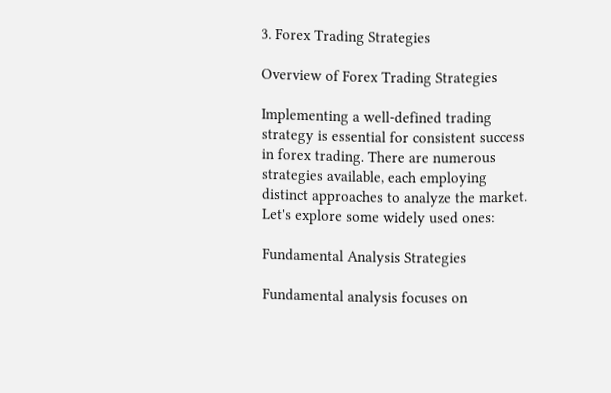3. Forex Trading Strategies

Overview of Forex Trading Strategies

Implementing a well-defined trading strategy is essential for consistent success in forex trading. There are numerous strategies available, each employing distinct approaches to analyze the market. Let's explore some widely used ones:

Fundamental Analysis Strategies

Fundamental analysis focuses on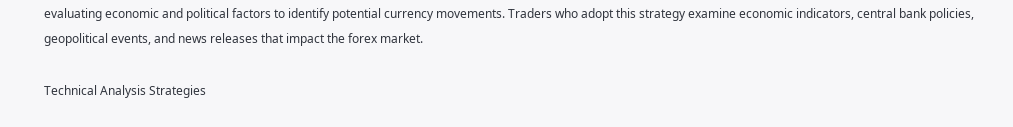evaluating economic and political factors to identify potential currency movements. Traders who adopt this strategy examine economic indicators, central bank policies, geopolitical events, and news releases that impact the forex market.

Technical Analysis Strategies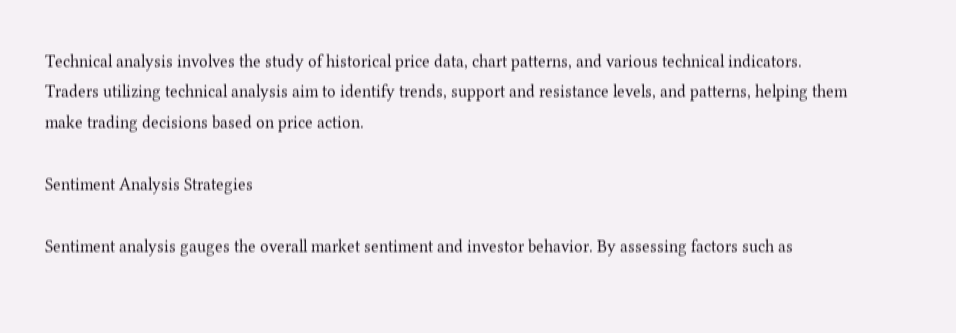Technical analysis involves the study of historical price data, chart patterns, and various technical indicators. Traders utilizing technical analysis aim to identify trends, support and resistance levels, and patterns, helping them make trading decisions based on price action.

Sentiment Analysis Strategies

Sentiment analysis gauges the overall market sentiment and investor behavior. By assessing factors such as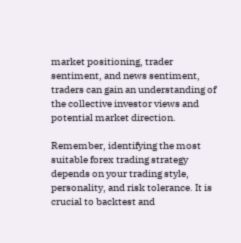market positioning, trader sentiment, and news sentiment, traders can gain an understanding of the collective investor views and potential market direction.

Remember, identifying the most suitable forex trading strategy depends on your trading style, personality, and risk tolerance. It is crucial to backtest and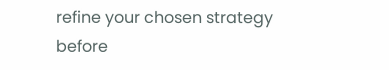refine your chosen strategy before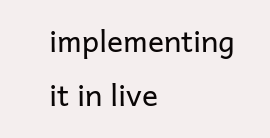implementing it in live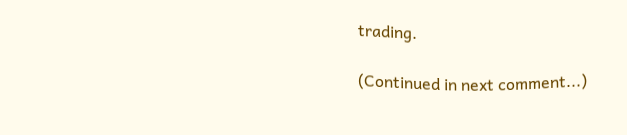trading.

(Continued in next comment...)